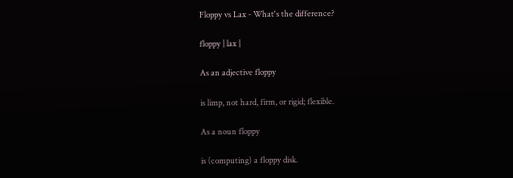Floppy vs Lax - What's the difference?

floppy | lax |

As an adjective floppy

is limp, not hard, firm, or rigid; flexible.

As a noun floppy

is (computing) a floppy disk.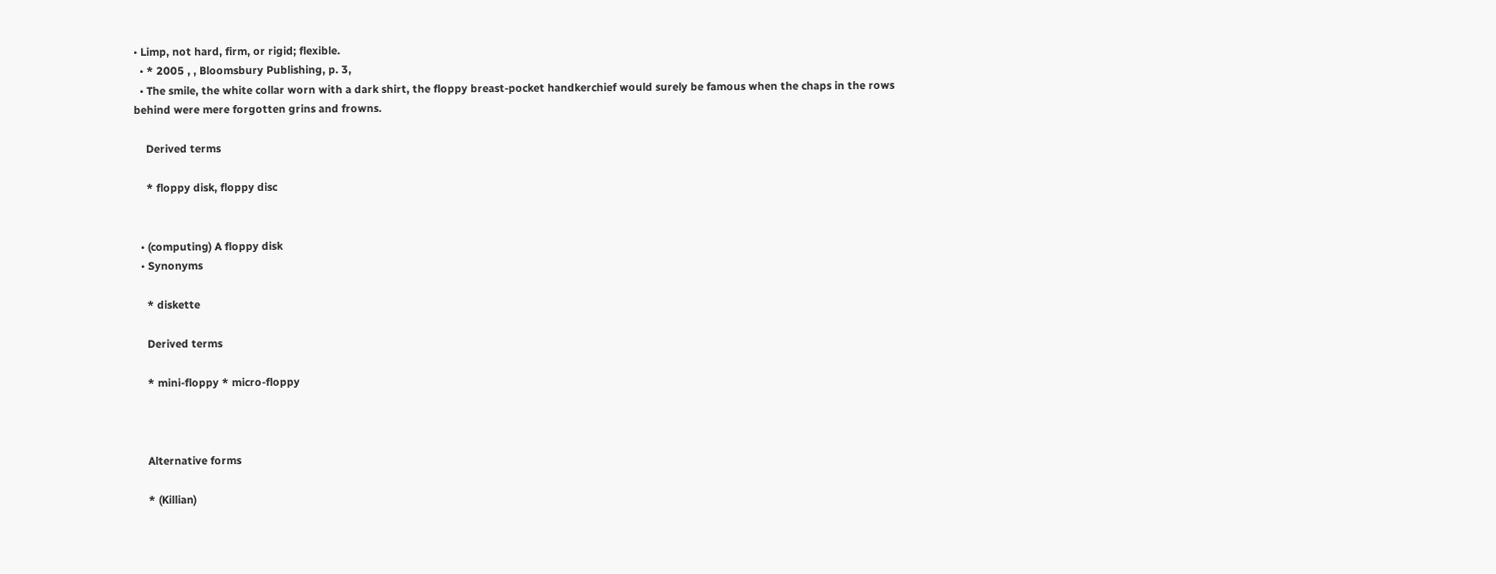• Limp, not hard, firm, or rigid; flexible.
  • * 2005 , , Bloomsbury Publishing, p. 3,
  • The smile, the white collar worn with a dark shirt, the floppy breast-pocket handkerchief would surely be famous when the chaps in the rows behind were mere forgotten grins and frowns.

    Derived terms

    * floppy disk, floppy disc


  • (computing) A floppy disk
  • Synonyms

    * diskette

    Derived terms

    * mini-floppy * micro-floppy



    Alternative forms

    * (Killian)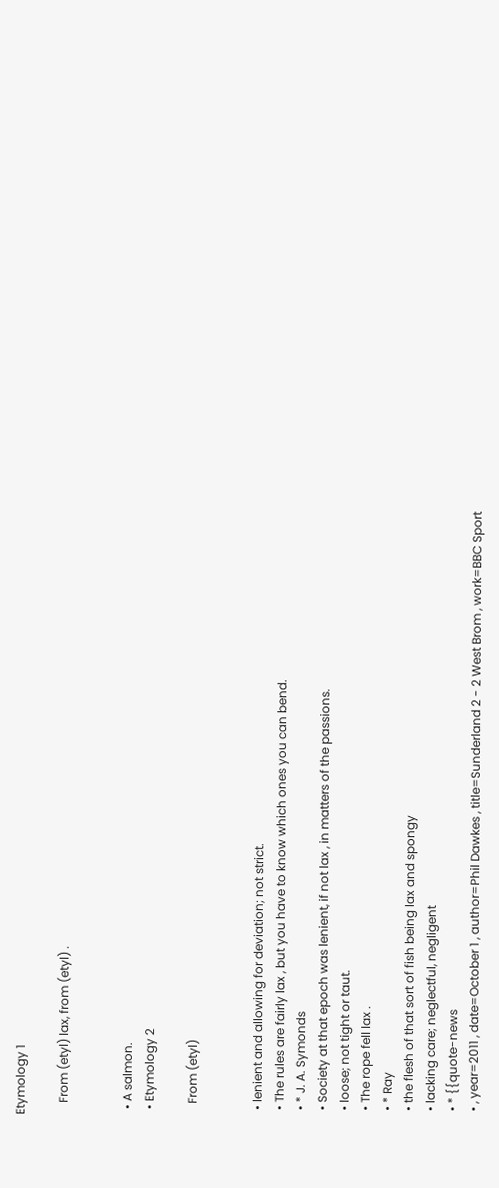Etymology 1

    From (etyl) lax, from (etyl) .


  • A salmon.
  • Etymology 2

    From (etyl)


  • lenient and allowing for deviation; not strict.
  • The rules are fairly lax , but you have to know which ones you can bend.
  • * J. A. Symonds
  • Society at that epoch was lenient, if not lax , in matters of the passions.
  • loose; not tight or taut.
  • The rope fell lax .
  • * Ray
  • the flesh of that sort of fish being lax and spongy
  • lacking care; neglectful, negligent
  • * {{quote-news
  • , year=2011 , date=October 1 , author=Phil Dawkes , title=Sunderland 2 - 2 West Brom , work=BBC Sport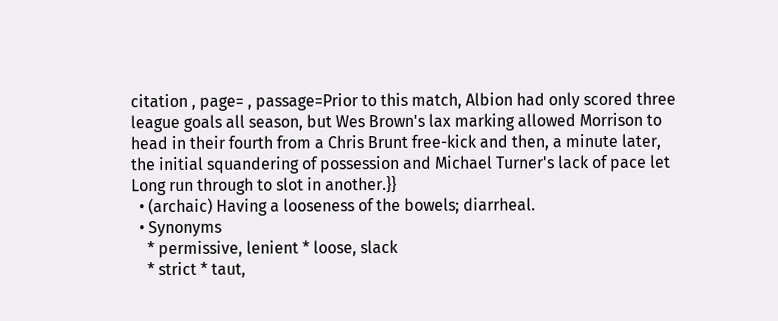citation , page= , passage=Prior to this match, Albion had only scored three league goals all season, but Wes Brown's lax marking allowed Morrison to head in their fourth from a Chris Brunt free-kick and then, a minute later, the initial squandering of possession and Michael Turner's lack of pace let Long run through to slot in another.}}
  • (archaic) Having a looseness of the bowels; diarrheal.
  • Synonyms
    * permissive, lenient * loose, slack
    * strict * taut,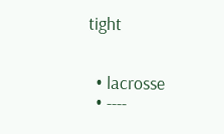tight


  • lacrosse
  • ----